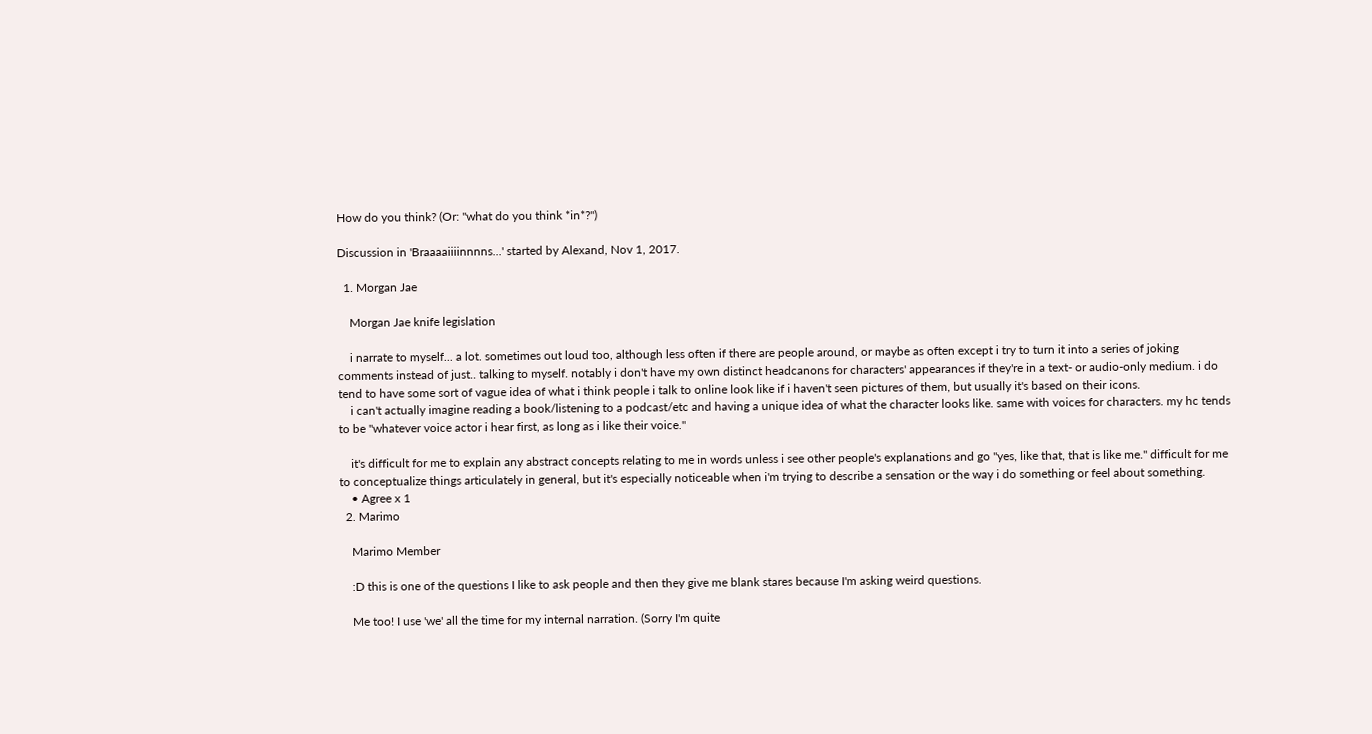How do you think? (Or: "what do you think *in*?")

Discussion in 'Braaaaiiiinnnns...' started by Alexand, Nov 1, 2017.

  1. Morgan Jae

    Morgan Jae knife legislation

    i narrate to myself... a lot. sometimes out loud too, although less often if there are people around, or maybe as often except i try to turn it into a series of joking comments instead of just.. talking to myself. notably i don't have my own distinct headcanons for characters' appearances if they're in a text- or audio-only medium. i do tend to have some sort of vague idea of what i think people i talk to online look like if i haven't seen pictures of them, but usually it's based on their icons.
    i can't actually imagine reading a book/listening to a podcast/etc and having a unique idea of what the character looks like. same with voices for characters. my hc tends to be "whatever voice actor i hear first, as long as i like their voice."

    it's difficult for me to explain any abstract concepts relating to me in words unless i see other people's explanations and go "yes, like that, that is like me." difficult for me to conceptualize things articulately in general, but it's especially noticeable when i'm trying to describe a sensation or the way i do something or feel about something.
    • Agree x 1
  2. Marimo

    Marimo Member

    :D this is one of the questions I like to ask people and then they give me blank stares because I'm asking weird questions.

    Me too! I use 'we' all the time for my internal narration. (Sorry I'm quite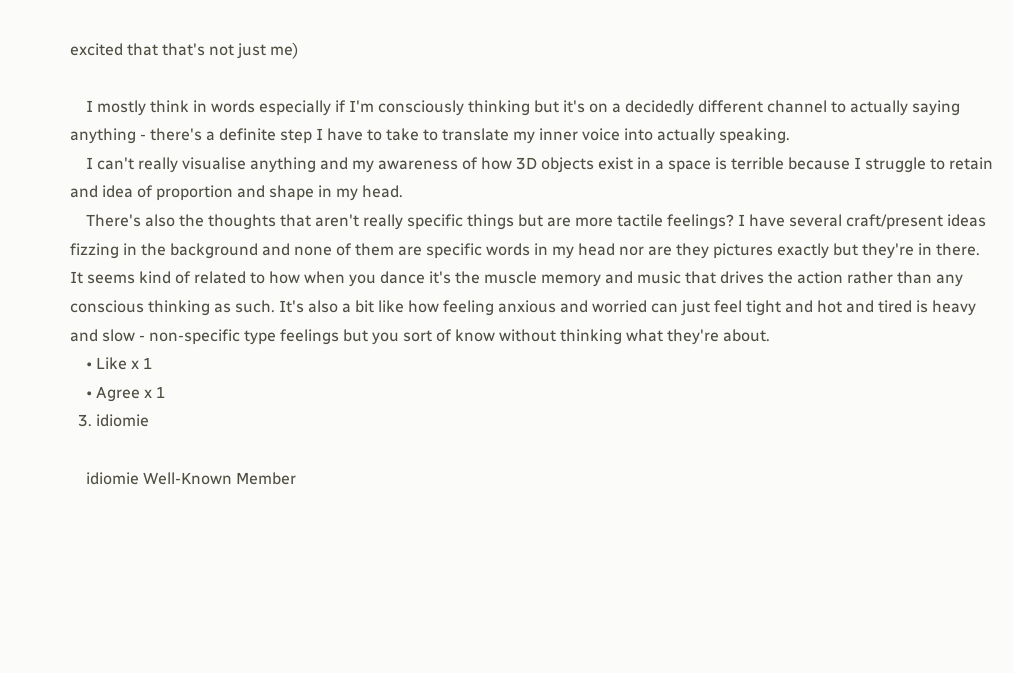excited that that's not just me)

    I mostly think in words especially if I'm consciously thinking but it's on a decidedly different channel to actually saying anything - there's a definite step I have to take to translate my inner voice into actually speaking.
    I can't really visualise anything and my awareness of how 3D objects exist in a space is terrible because I struggle to retain and idea of proportion and shape in my head.
    There's also the thoughts that aren't really specific things but are more tactile feelings? I have several craft/present ideas fizzing in the background and none of them are specific words in my head nor are they pictures exactly but they're in there. It seems kind of related to how when you dance it's the muscle memory and music that drives the action rather than any conscious thinking as such. It's also a bit like how feeling anxious and worried can just feel tight and hot and tired is heavy and slow - non-specific type feelings but you sort of know without thinking what they're about.
    • Like x 1
    • Agree x 1
  3. idiomie

    idiomie Well-Known Member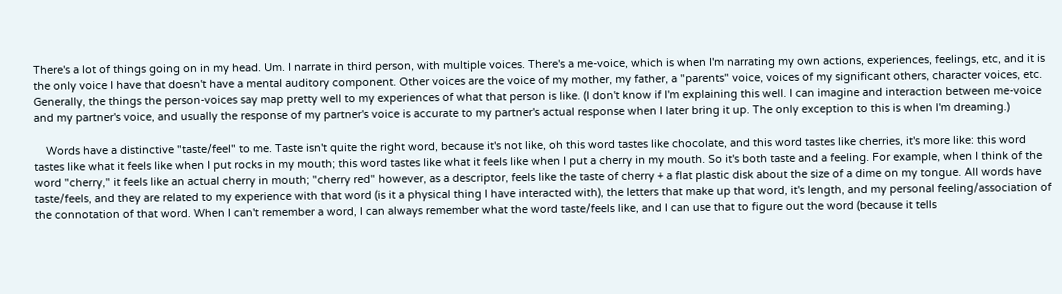There's a lot of things going on in my head. Um. I narrate in third person, with multiple voices. There's a me-voice, which is when I'm narrating my own actions, experiences, feelings, etc, and it is the only voice I have that doesn't have a mental auditory component. Other voices are the voice of my mother, my father, a "parents" voice, voices of my significant others, character voices, etc. Generally, the things the person-voices say map pretty well to my experiences of what that person is like. (I don't know if I'm explaining this well. I can imagine and interaction between me-voice and my partner's voice, and usually the response of my partner's voice is accurate to my partner's actual response when I later bring it up. The only exception to this is when I'm dreaming.)

    Words have a distinctive "taste/feel" to me. Taste isn't quite the right word, because it's not like, oh this word tastes like chocolate, and this word tastes like cherries, it's more like: this word tastes like what it feels like when I put rocks in my mouth; this word tastes like what it feels like when I put a cherry in my mouth. So it's both taste and a feeling. For example, when I think of the word "cherry," it feels like an actual cherry in mouth; "cherry red" however, as a descriptor, feels like the taste of cherry + a flat plastic disk about the size of a dime on my tongue. All words have taste/feels, and they are related to my experience with that word (is it a physical thing I have interacted with), the letters that make up that word, it's length, and my personal feeling/association of the connotation of that word. When I can't remember a word, I can always remember what the word taste/feels like, and I can use that to figure out the word (because it tells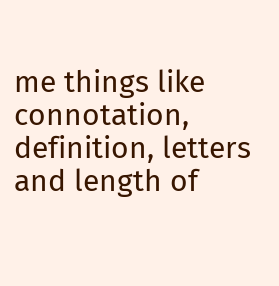me things like connotation, definition, letters and length of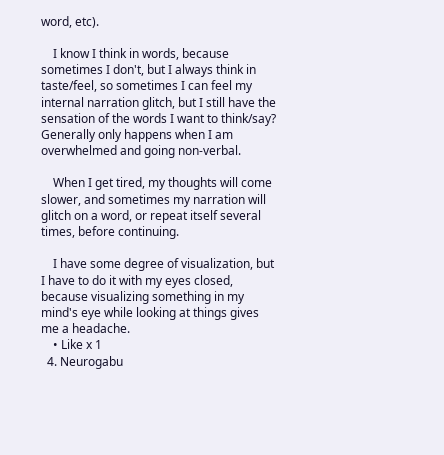word, etc).

    I know I think in words, because sometimes I don't, but I always think in taste/feel, so sometimes I can feel my internal narration glitch, but I still have the sensation of the words I want to think/say? Generally only happens when I am overwhelmed and going non-verbal.

    When I get tired, my thoughts will come slower, and sometimes my narration will glitch on a word, or repeat itself several times, before continuing.

    I have some degree of visualization, but I have to do it with my eyes closed, because visualizing something in my mind's eye while looking at things gives me a headache.
    • Like x 1
  4. Neurogabu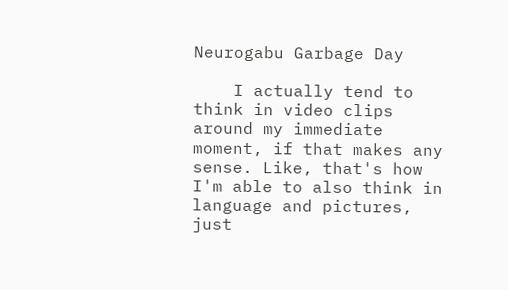Neurogabu Garbage Day

    I actually tend to think in video clips around my immediate moment, if that makes any sense. Like, that's how I'm able to also think in language and pictures, just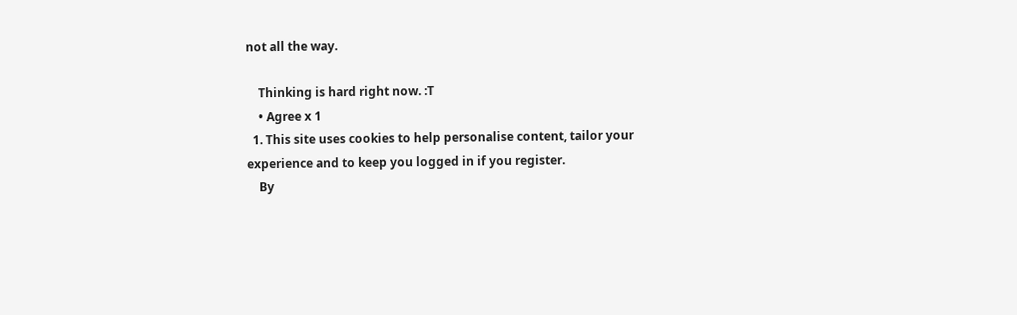not all the way.

    Thinking is hard right now. :T
    • Agree x 1
  1. This site uses cookies to help personalise content, tailor your experience and to keep you logged in if you register.
    By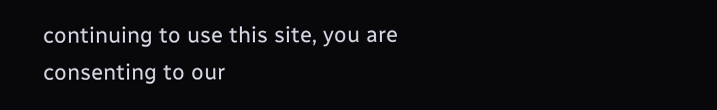continuing to use this site, you are consenting to our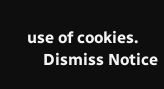use of cookies.
    Dismiss Notice